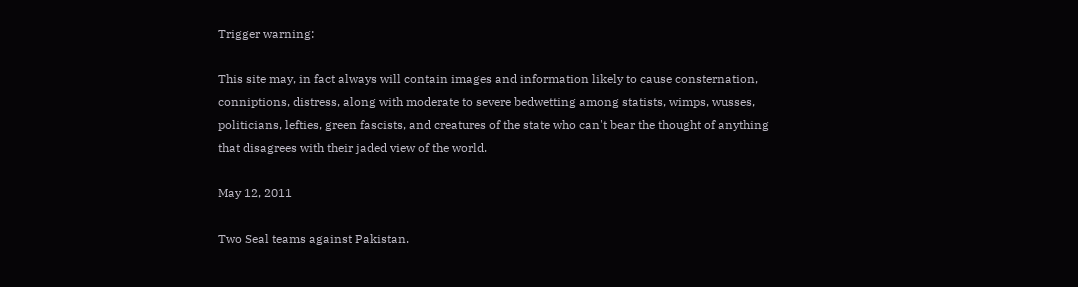Trigger warning:

This site may, in fact always will contain images and information likely to cause consternation, conniptions, distress, along with moderate to severe bedwetting among statists, wimps, wusses, politicians, lefties, green fascists, and creatures of the state who can't bear the thought of anything that disagrees with their jaded view of the world.

May 12, 2011

Two Seal teams against Pakistan.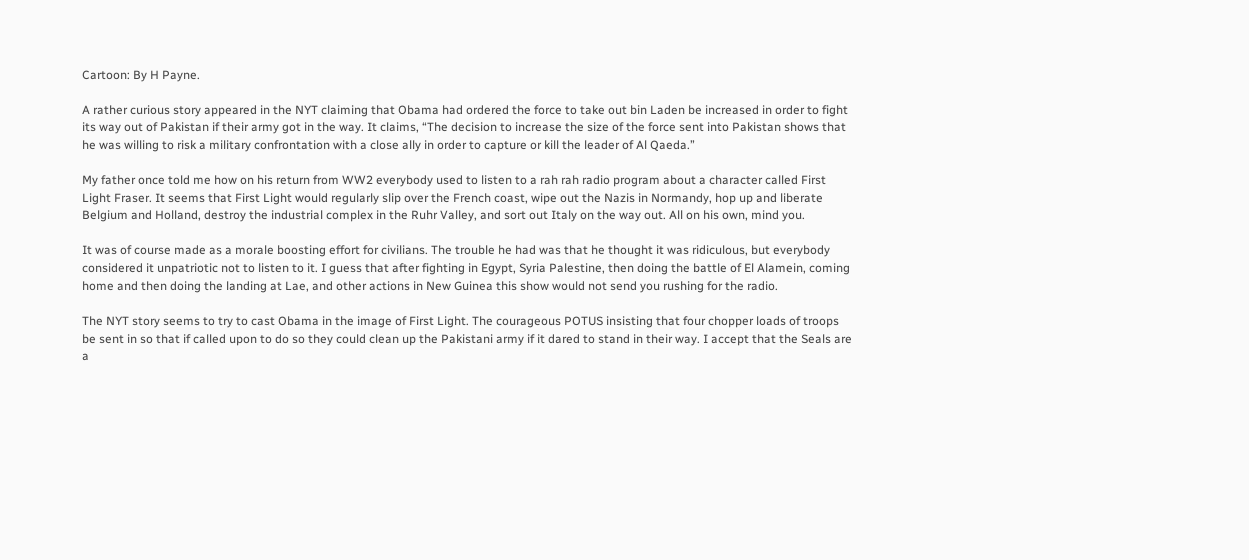Cartoon: By H Payne.

A rather curious story appeared in the NYT claiming that Obama had ordered the force to take out bin Laden be increased in order to fight its way out of Pakistan if their army got in the way. It claims, “The decision to increase the size of the force sent into Pakistan shows that he was willing to risk a military confrontation with a close ally in order to capture or kill the leader of Al Qaeda.”

My father once told me how on his return from WW2 everybody used to listen to a rah rah radio program about a character called First Light Fraser. It seems that First Light would regularly slip over the French coast, wipe out the Nazis in Normandy, hop up and liberate Belgium and Holland, destroy the industrial complex in the Ruhr Valley, and sort out Italy on the way out. All on his own, mind you.

It was of course made as a morale boosting effort for civilians. The trouble he had was that he thought it was ridiculous, but everybody considered it unpatriotic not to listen to it. I guess that after fighting in Egypt, Syria Palestine, then doing the battle of El Alamein, coming home and then doing the landing at Lae, and other actions in New Guinea this show would not send you rushing for the radio.

The NYT story seems to try to cast Obama in the image of First Light. The courageous POTUS insisting that four chopper loads of troops be sent in so that if called upon to do so they could clean up the Pakistani army if it dared to stand in their way. I accept that the Seals are a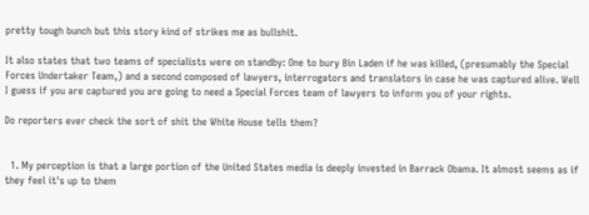pretty tough bunch but this story kind of strikes me as bullshit.

It also states that two teams of specialists were on standby: One to bury Bin Laden if he was killed, (presumably the Special Forces Undertaker Team,) and a second composed of lawyers, interrogators and translators in case he was captured alive. Well I guess if you are captured you are going to need a Special Forces team of lawyers to inform you of your rights.

Do reporters ever check the sort of shit the White House tells them?


  1. My perception is that a large portion of the United States media is deeply invested in Barrack Obama. It almost seems as if they feel it's up to them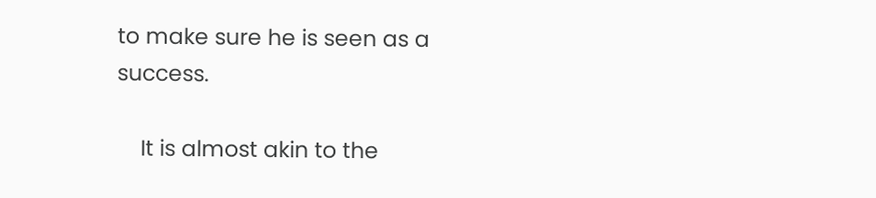to make sure he is seen as a success.

    It is almost akin to the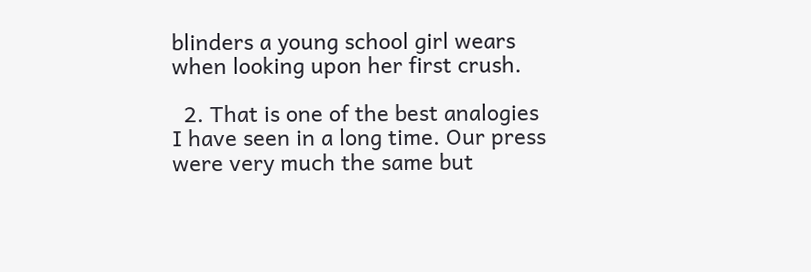blinders a young school girl wears when looking upon her first crush.

  2. That is one of the best analogies I have seen in a long time. Our press were very much the same but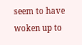seem to have woken up to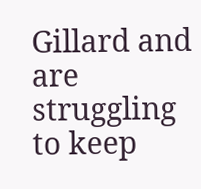Gillard and are struggling to keep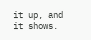it up, and it shows.